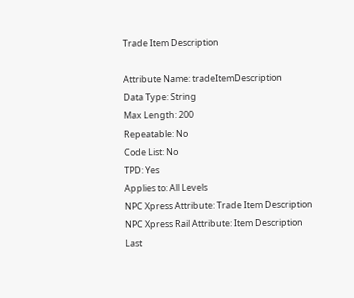Trade Item Description

Attribute Name: tradeItemDescription
Data Type: String
Max Length: 200
Repeatable: No
Code List: No
TPD: Yes
Applies to: All Levels
NPC Xpress Attribute: Trade Item Description
NPC Xpress Rail Attribute: Item Description
Last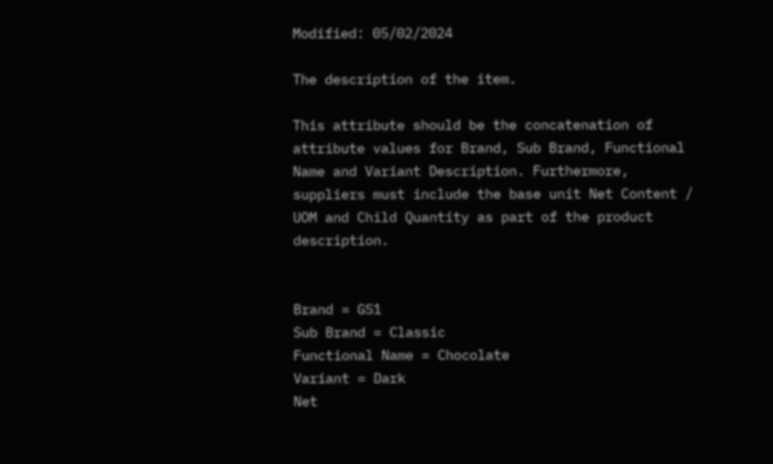Modified: 05/02/2024

The description of the item.

This attribute should be the concatenation of attribute values for Brand, Sub Brand, Functional Name and Variant Description. Furthermore, suppliers must include the base unit Net Content / UOM and Child Quantity as part of the product description.


Brand = GS1
Sub Brand = Classic
Functional Name = Chocolate
Variant = Dark
Net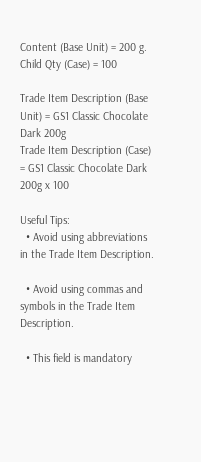Content (Base Unit) = 200 g.
Child Qty (Case) = 100

Trade Item Description (Base Unit) = GS1 Classic Chocolate Dark 200g
Trade Item Description (Case) = GS1 Classic Chocolate Dark 200g x 100

Useful Tips:
  • Avoid using abbreviations in the Trade Item Description.

  • Avoid using commas and symbols in the Trade Item Description.

  • This field is mandatory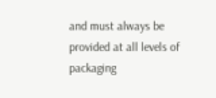and must always be provided at all levels of packaging